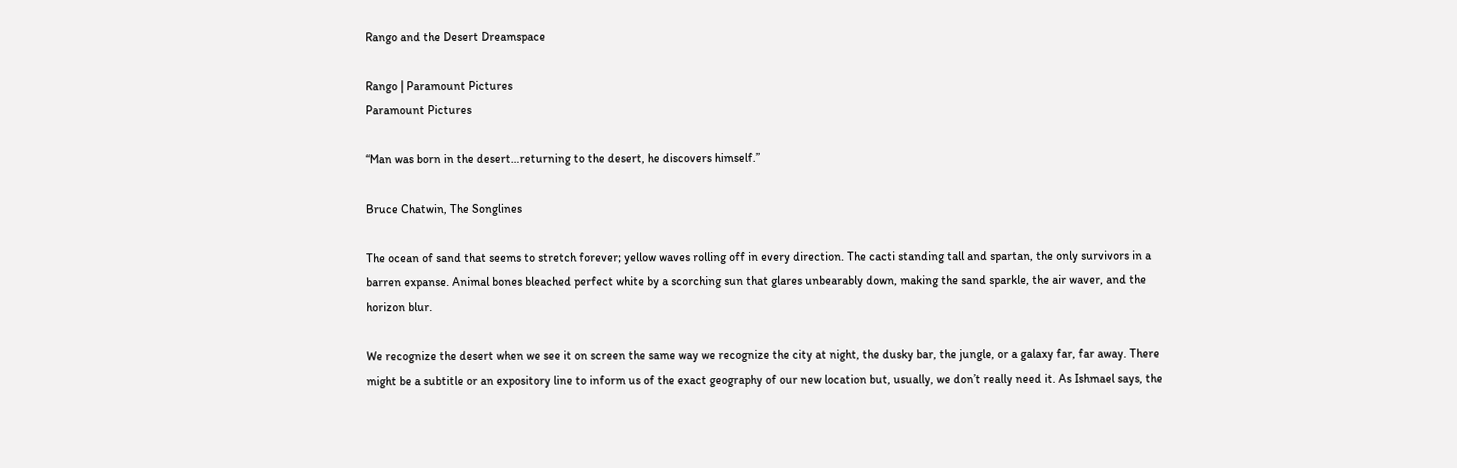Rango and the Desert Dreamspace

Rango | Paramount Pictures
Paramount Pictures

“Man was born in the desert…returning to the desert, he discovers himself.”

Bruce Chatwin, The Songlines

The ocean of sand that seems to stretch forever; yellow waves rolling off in every direction. The cacti standing tall and spartan, the only survivors in a barren expanse. Animal bones bleached perfect white by a scorching sun that glares unbearably down, making the sand sparkle, the air waver, and the horizon blur.

We recognize the desert when we see it on screen the same way we recognize the city at night, the dusky bar, the jungle, or a galaxy far, far away. There might be a subtitle or an expository line to inform us of the exact geography of our new location but, usually, we don’t really need it. As Ishmael says, the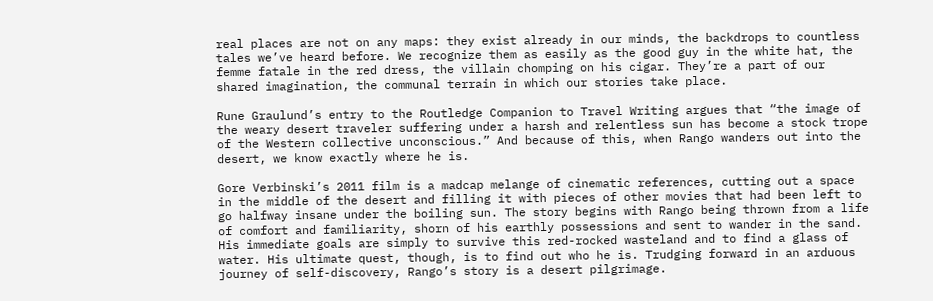real places are not on any maps: they exist already in our minds, the backdrops to countless tales we’ve heard before. We recognize them as easily as the good guy in the white hat, the femme fatale in the red dress, the villain chomping on his cigar. They’re a part of our shared imagination, the communal terrain in which our stories take place.

Rune Graulund’s entry to the Routledge Companion to Travel Writing argues that “the image of the weary desert traveler suffering under a harsh and relentless sun has become a stock trope of the Western collective unconscious.” And because of this, when Rango wanders out into the desert, we know exactly where he is.

Gore Verbinski’s 2011 film is a madcap melange of cinematic references, cutting out a space in the middle of the desert and filling it with pieces of other movies that had been left to go halfway insane under the boiling sun. The story begins with Rango being thrown from a life of comfort and familiarity, shorn of his earthly possessions and sent to wander in the sand. His immediate goals are simply to survive this red-rocked wasteland and to find a glass of water. His ultimate quest, though, is to find out who he is. Trudging forward in an arduous journey of self-discovery, Rango’s story is a desert pilgrimage.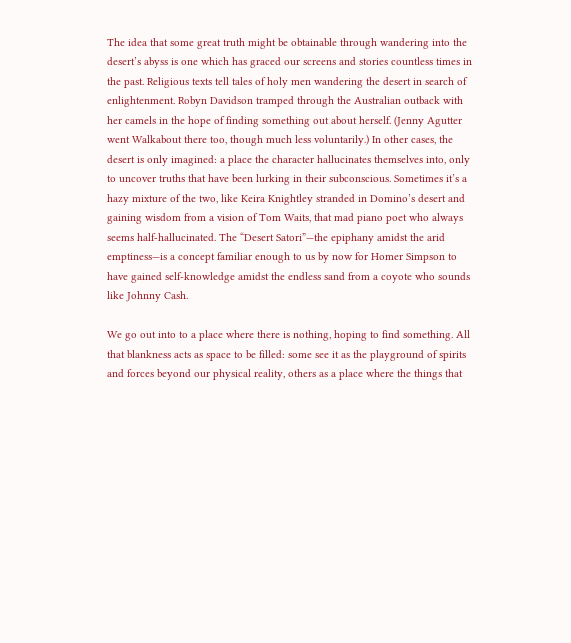The idea that some great truth might be obtainable through wandering into the desert’s abyss is one which has graced our screens and stories countless times in the past. Religious texts tell tales of holy men wandering the desert in search of enlightenment. Robyn Davidson tramped through the Australian outback with her camels in the hope of finding something out about herself. (Jenny Agutter went Walkabout there too, though much less voluntarily.) In other cases, the desert is only imagined: a place the character hallucinates themselves into, only to uncover truths that have been lurking in their subconscious. Sometimes it’s a hazy mixture of the two, like Keira Knightley stranded in Domino’s desert and gaining wisdom from a vision of Tom Waits, that mad piano poet who always seems half-hallucinated. The “Desert Satori”—the epiphany amidst the arid emptiness—is a concept familiar enough to us by now for Homer Simpson to have gained self-knowledge amidst the endless sand from a coyote who sounds like Johnny Cash.

We go out into to a place where there is nothing, hoping to find something. All that blankness acts as space to be filled: some see it as the playground of spirits and forces beyond our physical reality, others as a place where the things that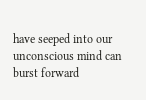have seeped into our unconscious mind can burst forward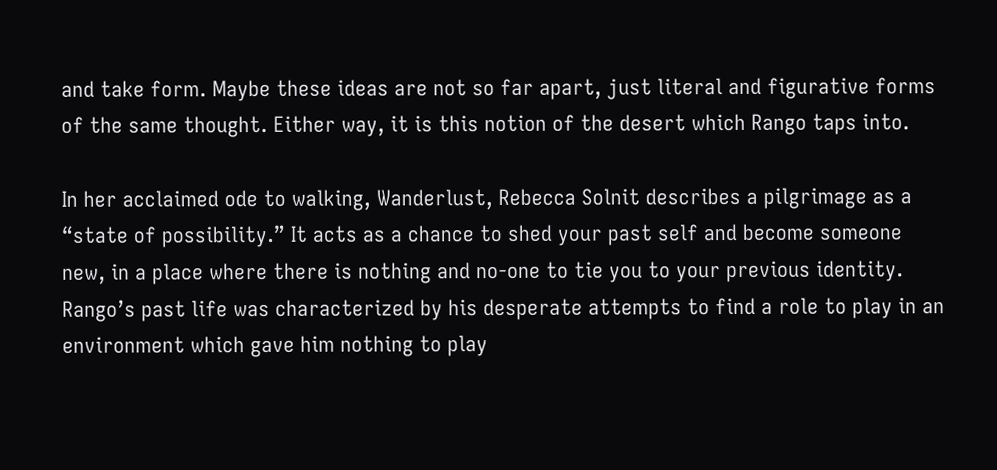and take form. Maybe these ideas are not so far apart, just literal and figurative forms of the same thought. Either way, it is this notion of the desert which Rango taps into.

In her acclaimed ode to walking, Wanderlust, Rebecca Solnit describes a pilgrimage as a “state of possibility.” It acts as a chance to shed your past self and become someone new, in a place where there is nothing and no-one to tie you to your previous identity. Rango’s past life was characterized by his desperate attempts to find a role to play in an environment which gave him nothing to play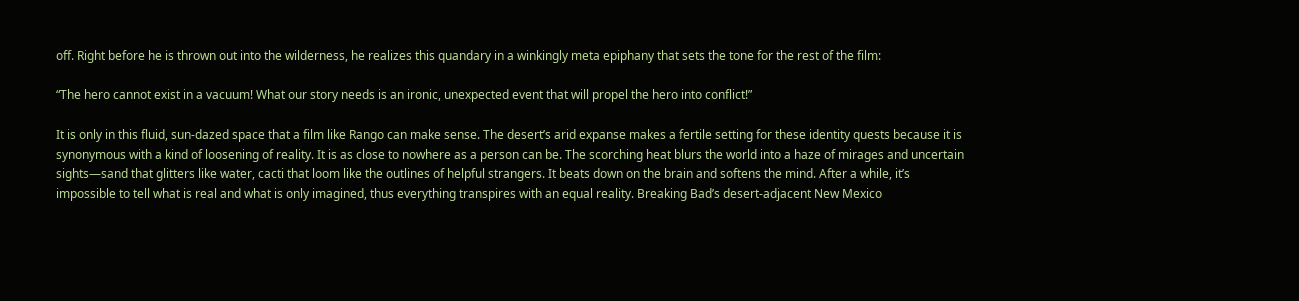off. Right before he is thrown out into the wilderness, he realizes this quandary in a winkingly meta epiphany that sets the tone for the rest of the film:

“The hero cannot exist in a vacuum! What our story needs is an ironic, unexpected event that will propel the hero into conflict!”

It is only in this fluid, sun-dazed space that a film like Rango can make sense. The desert’s arid expanse makes a fertile setting for these identity quests because it is synonymous with a kind of loosening of reality. It is as close to nowhere as a person can be. The scorching heat blurs the world into a haze of mirages and uncertain sights—sand that glitters like water, cacti that loom like the outlines of helpful strangers. It beats down on the brain and softens the mind. After a while, it’s impossible to tell what is real and what is only imagined, thus everything transpires with an equal reality. Breaking Bad’s desert-adjacent New Mexico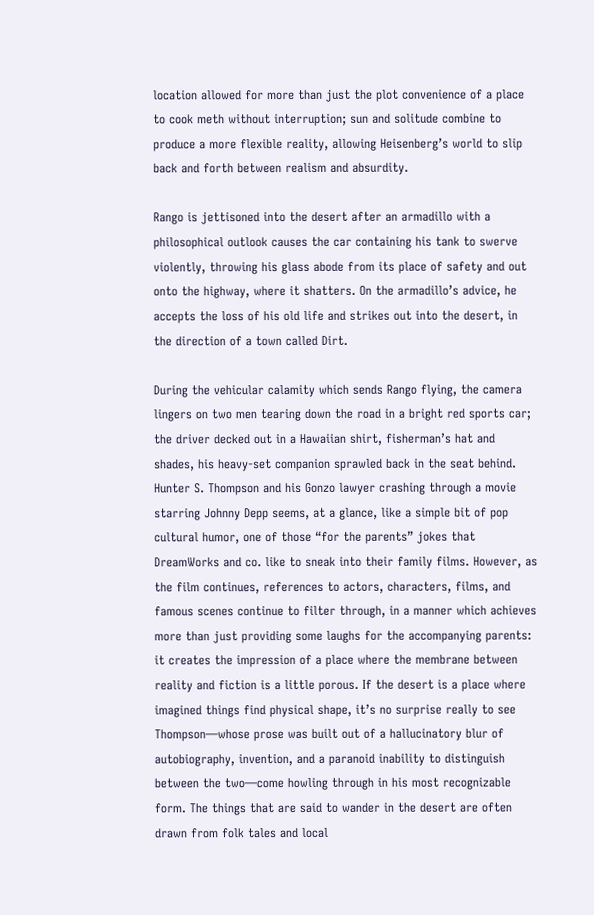location allowed for more than just the plot convenience of a place to cook meth without interruption; sun and solitude combine to produce a more flexible reality, allowing Heisenberg’s world to slip back and forth between realism and absurdity.

Rango is jettisoned into the desert after an armadillo with a philosophical outlook causes the car containing his tank to swerve violently, throwing his glass abode from its place of safety and out onto the highway, where it shatters. On the armadillo’s advice, he accepts the loss of his old life and strikes out into the desert, in the direction of a town called Dirt.

During the vehicular calamity which sends Rango flying, the camera lingers on two men tearing down the road in a bright red sports car; the driver decked out in a Hawaiian shirt, fisherman’s hat and shades, his heavy-set companion sprawled back in the seat behind. Hunter S. Thompson and his Gonzo lawyer crashing through a movie starring Johnny Depp seems, at a glance, like a simple bit of pop cultural humor, one of those “for the parents” jokes that DreamWorks and co. like to sneak into their family films. However, as the film continues, references to actors, characters, films, and famous scenes continue to filter through, in a manner which achieves more than just providing some laughs for the accompanying parents: it creates the impression of a place where the membrane between reality and fiction is a little porous. If the desert is a place where imagined things find physical shape, it’s no surprise really to see Thompson—whose prose was built out of a hallucinatory blur of autobiography, invention, and a paranoid inability to distinguish between the two—come howling through in his most recognizable form. The things that are said to wander in the desert are often drawn from folk tales and local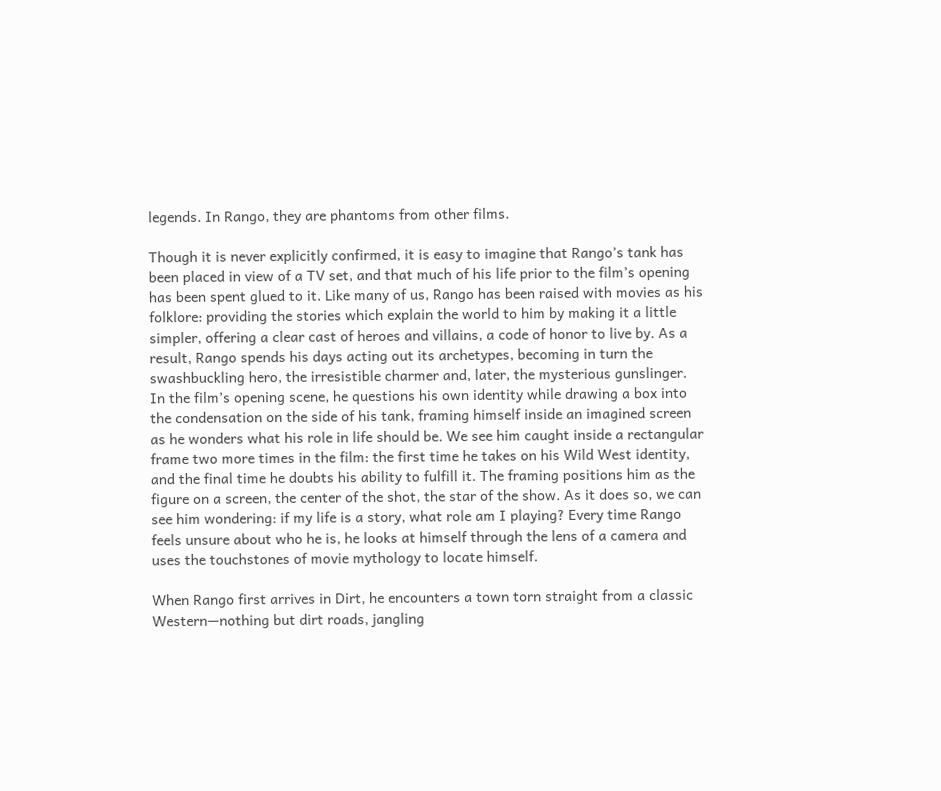legends. In Rango, they are phantoms from other films.

Though it is never explicitly confirmed, it is easy to imagine that Rango’s tank has been placed in view of a TV set, and that much of his life prior to the film’s opening has been spent glued to it. Like many of us, Rango has been raised with movies as his folklore: providing the stories which explain the world to him by making it a little simpler, offering a clear cast of heroes and villains, a code of honor to live by. As a result, Rango spends his days acting out its archetypes, becoming in turn the swashbuckling hero, the irresistible charmer and, later, the mysterious gunslinger. In the film’s opening scene, he questions his own identity while drawing a box into the condensation on the side of his tank, framing himself inside an imagined screen as he wonders what his role in life should be. We see him caught inside a rectangular frame two more times in the film: the first time he takes on his Wild West identity, and the final time he doubts his ability to fulfill it. The framing positions him as the figure on a screen, the center of the shot, the star of the show. As it does so, we can see him wondering: if my life is a story, what role am I playing? Every time Rango feels unsure about who he is, he looks at himself through the lens of a camera and uses the touchstones of movie mythology to locate himself.

When Rango first arrives in Dirt, he encounters a town torn straight from a classic Western—nothing but dirt roads, jangling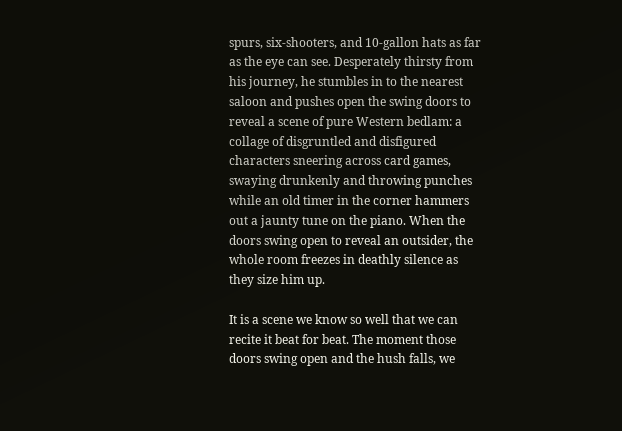spurs, six-shooters, and 10-gallon hats as far as the eye can see. Desperately thirsty from his journey, he stumbles in to the nearest saloon and pushes open the swing doors to reveal a scene of pure Western bedlam: a collage of disgruntled and disfigured characters sneering across card games, swaying drunkenly and throwing punches while an old timer in the corner hammers out a jaunty tune on the piano. When the doors swing open to reveal an outsider, the whole room freezes in deathly silence as they size him up.

It is a scene we know so well that we can recite it beat for beat. The moment those doors swing open and the hush falls, we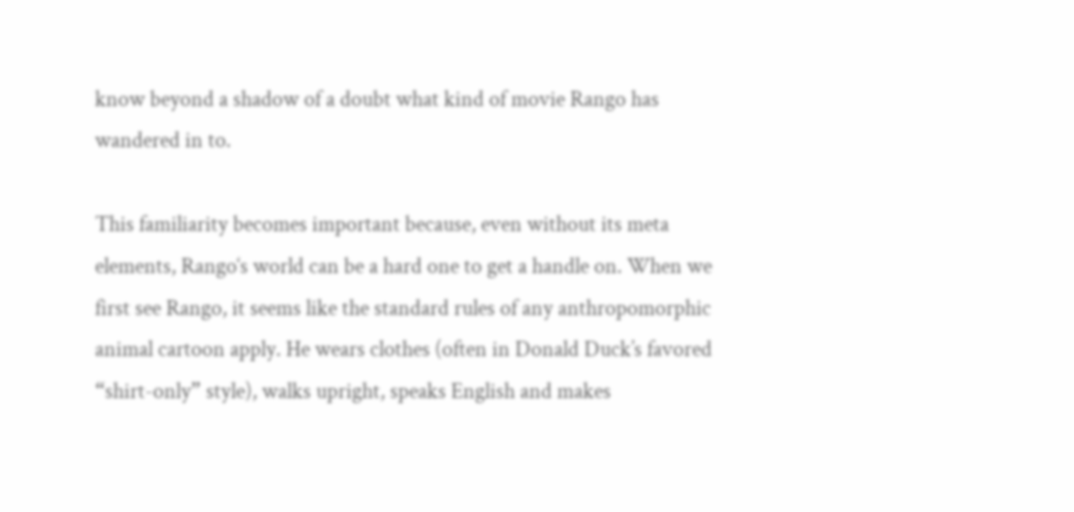know beyond a shadow of a doubt what kind of movie Rango has wandered in to.

This familiarity becomes important because, even without its meta elements, Rango‘s world can be a hard one to get a handle on. When we first see Rango, it seems like the standard rules of any anthropomorphic animal cartoon apply. He wears clothes (often in Donald Duck’s favored “shirt-only” style), walks upright, speaks English and makes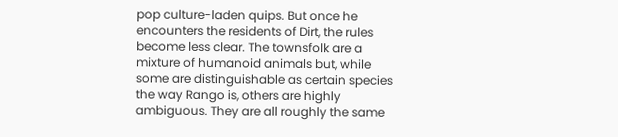pop culture-laden quips. But once he encounters the residents of Dirt, the rules become less clear. The townsfolk are a mixture of humanoid animals but, while some are distinguishable as certain species the way Rango is, others are highly ambiguous. They are all roughly the same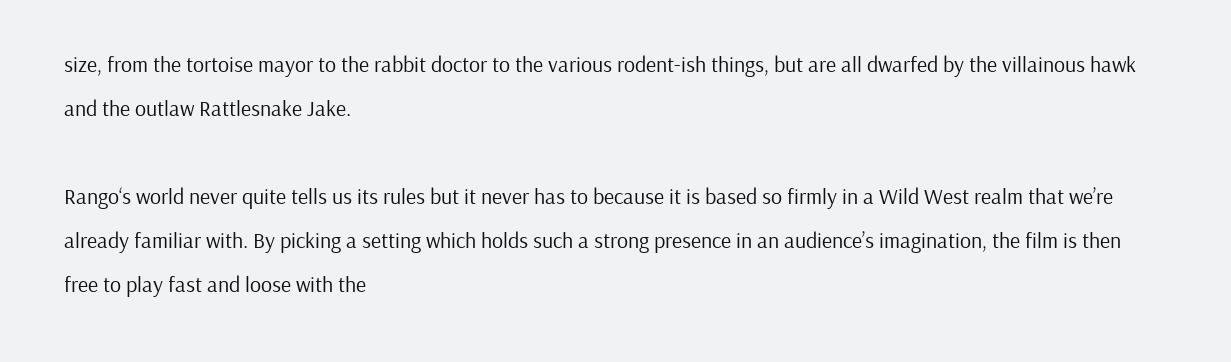size, from the tortoise mayor to the rabbit doctor to the various rodent-ish things, but are all dwarfed by the villainous hawk and the outlaw Rattlesnake Jake.

Rango‘s world never quite tells us its rules but it never has to because it is based so firmly in a Wild West realm that we’re already familiar with. By picking a setting which holds such a strong presence in an audience’s imagination, the film is then free to play fast and loose with the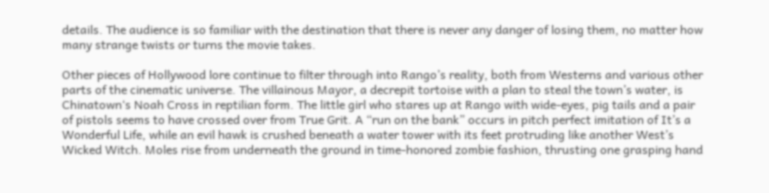details. The audience is so familiar with the destination that there is never any danger of losing them, no matter how many strange twists or turns the movie takes.

Other pieces of Hollywood lore continue to filter through into Rango’s reality, both from Westerns and various other parts of the cinematic universe. The villainous Mayor, a decrepit tortoise with a plan to steal the town’s water, is Chinatown‘s Noah Cross in reptilian form. The little girl who stares up at Rango with wide-eyes, pig tails and a pair of pistols seems to have crossed over from True Grit. A “run on the bank” occurs in pitch perfect imitation of It’s a Wonderful Life, while an evil hawk is crushed beneath a water tower with its feet protruding like another West’s Wicked Witch. Moles rise from underneath the ground in time-honored zombie fashion, thrusting one grasping hand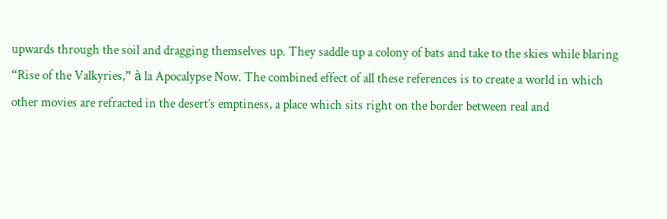upwards through the soil and dragging themselves up. They saddle up a colony of bats and take to the skies while blaring “Rise of the Valkyries,” à la Apocalypse Now. The combined effect of all these references is to create a world in which other movies are refracted in the desert’s emptiness, a place which sits right on the border between real and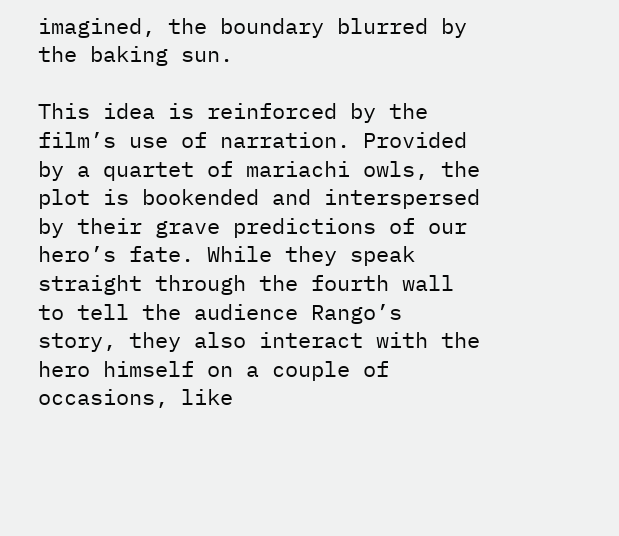imagined, the boundary blurred by the baking sun.

This idea is reinforced by the film’s use of narration. Provided by a quartet of mariachi owls, the plot is bookended and interspersed by their grave predictions of our hero’s fate. While they speak straight through the fourth wall to tell the audience Rango’s story, they also interact with the hero himself on a couple of occasions, like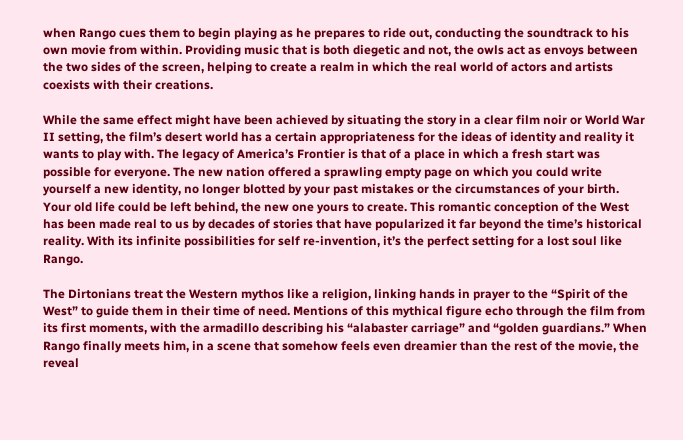when Rango cues them to begin playing as he prepares to ride out, conducting the soundtrack to his own movie from within. Providing music that is both diegetic and not, the owls act as envoys between the two sides of the screen, helping to create a realm in which the real world of actors and artists coexists with their creations.

While the same effect might have been achieved by situating the story in a clear film noir or World War II setting, the film’s desert world has a certain appropriateness for the ideas of identity and reality it wants to play with. The legacy of America’s Frontier is that of a place in which a fresh start was possible for everyone. The new nation offered a sprawling empty page on which you could write yourself a new identity, no longer blotted by your past mistakes or the circumstances of your birth. Your old life could be left behind, the new one yours to create. This romantic conception of the West has been made real to us by decades of stories that have popularized it far beyond the time’s historical reality. With its infinite possibilities for self re-invention, it’s the perfect setting for a lost soul like Rango.

The Dirtonians treat the Western mythos like a religion, linking hands in prayer to the “Spirit of the West” to guide them in their time of need. Mentions of this mythical figure echo through the film from its first moments, with the armadillo describing his “alabaster carriage” and “golden guardians.” When Rango finally meets him, in a scene that somehow feels even dreamier than the rest of the movie, the reveal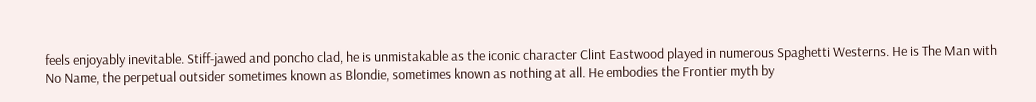feels enjoyably inevitable. Stiff-jawed and poncho clad, he is unmistakable as the iconic character Clint Eastwood played in numerous Spaghetti Westerns. He is The Man with No Name, the perpetual outsider sometimes known as Blondie, sometimes known as nothing at all. He embodies the Frontier myth by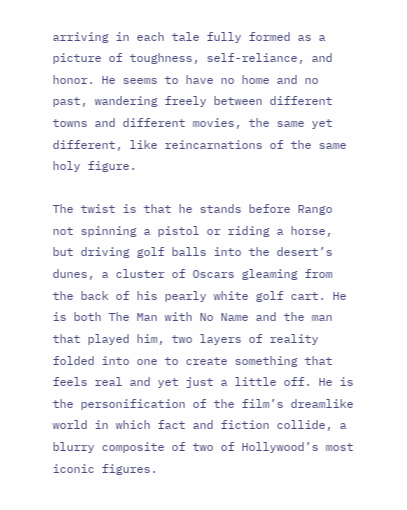arriving in each tale fully formed as a picture of toughness, self-reliance, and honor. He seems to have no home and no past, wandering freely between different towns and different movies, the same yet different, like reincarnations of the same holy figure.

The twist is that he stands before Rango not spinning a pistol or riding a horse, but driving golf balls into the desert’s dunes, a cluster of Oscars gleaming from the back of his pearly white golf cart. He is both The Man with No Name and the man that played him, two layers of reality folded into one to create something that feels real and yet just a little off. He is the personification of the film’s dreamlike world in which fact and fiction collide, a blurry composite of two of Hollywood’s most iconic figures.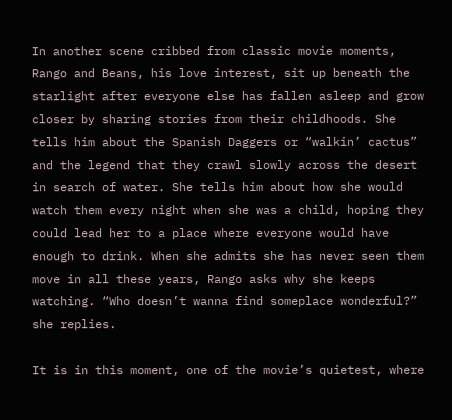In another scene cribbed from classic movie moments, Rango and Beans, his love interest, sit up beneath the starlight after everyone else has fallen asleep and grow closer by sharing stories from their childhoods. She tells him about the Spanish Daggers or “walkin’ cactus” and the legend that they crawl slowly across the desert in search of water. She tells him about how she would watch them every night when she was a child, hoping they could lead her to a place where everyone would have enough to drink. When she admits she has never seen them move in all these years, Rango asks why she keeps watching. “Who doesn’t wanna find someplace wonderful?” she replies.

It is in this moment, one of the movie’s quietest, where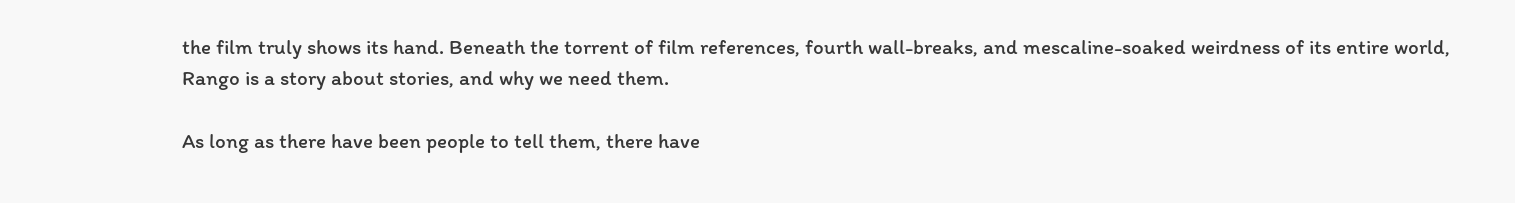the film truly shows its hand. Beneath the torrent of film references, fourth wall-breaks, and mescaline-soaked weirdness of its entire world, Rango is a story about stories, and why we need them.

As long as there have been people to tell them, there have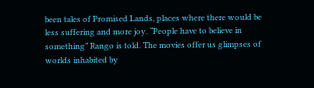been tales of Promised Lands, places where there would be less suffering and more joy. “People have to believe in something” Rango is told. The movies offer us glimpses of worlds inhabited by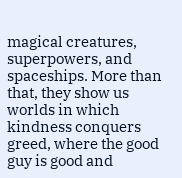magical creatures, superpowers, and spaceships. More than that, they show us worlds in which kindness conquers greed, where the good guy is good and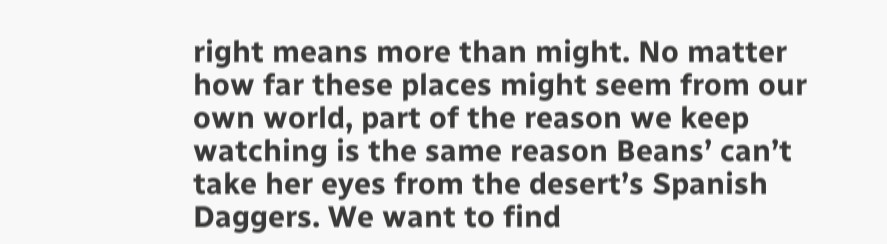right means more than might. No matter how far these places might seem from our own world, part of the reason we keep watching is the same reason Beans’ can’t take her eyes from the desert’s Spanish Daggers. We want to find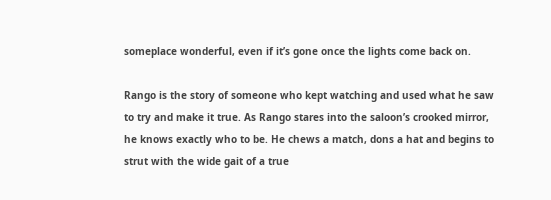someplace wonderful, even if it’s gone once the lights come back on.

Rango is the story of someone who kept watching and used what he saw to try and make it true. As Rango stares into the saloon’s crooked mirror, he knows exactly who to be. He chews a match, dons a hat and begins to strut with the wide gait of a true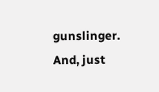gunslinger. And, just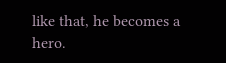like that, he becomes a hero.